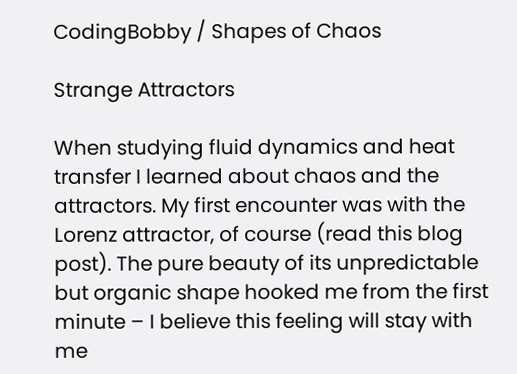CodingBobby / Shapes of Chaos

Strange Attractors

When studying fluid dynamics and heat transfer I learned about chaos and the attractors. My first encounter was with the Lorenz attractor, of course (read this blog post). The pure beauty of its unpredictable but organic shape hooked me from the first minute – I believe this feeling will stay with me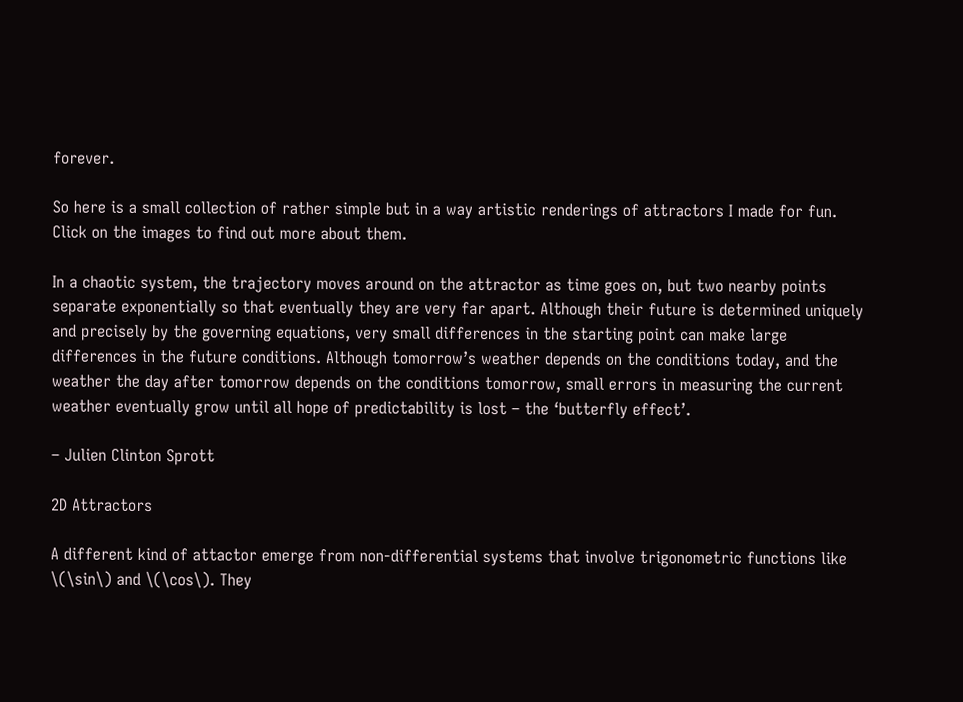forever.

So here is a small collection of rather simple but in a way artistic renderings of attractors I made for fun. Click on the images to find out more about them.

In a chaotic system, the trajectory moves around on the attractor as time goes on, but two nearby points separate exponentially so that eventually they are very far apart. Although their future is determined uniquely and precisely by the governing equations, very small differences in the starting point can make large differences in the future conditions. Although tomorrow’s weather depends on the conditions today, and the weather the day after tomorrow depends on the conditions tomorrow, small errors in measuring the current weather eventually grow until all hope of predictability is lost – the ‘butterfly effect’.

– Julien Clinton Sprott

2D Attractors

A different kind of attactor emerge from non-differential systems that involve trigonometric functions like \(\sin\) and \(\cos\). They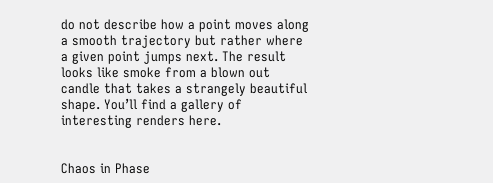do not describe how a point moves along a smooth trajectory but rather where a given point jumps next. The result looks like smoke from a blown out candle that takes a strangely beautiful shape. You’ll find a gallery of interesting renders here.


Chaos in Phase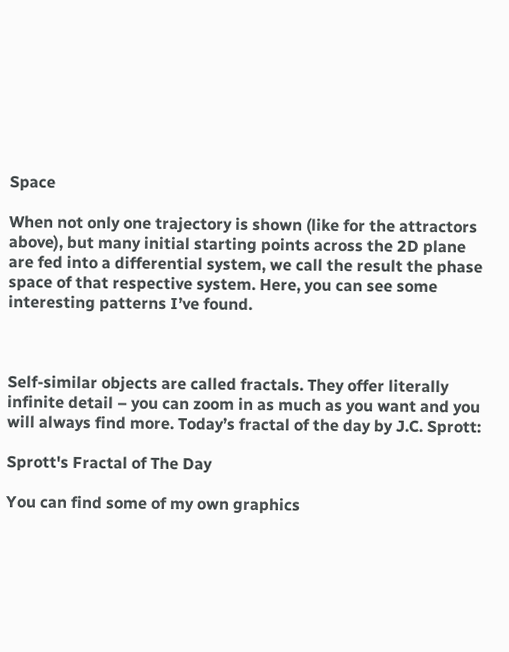Space

When not only one trajectory is shown (like for the attractors above), but many initial starting points across the 2D plane are fed into a differential system, we call the result the phase space of that respective system. Here, you can see some interesting patterns I’ve found.



Self-similar objects are called fractals. They offer literally infinite detail – you can zoom in as much as you want and you will always find more. Today’s fractal of the day by J.C. Sprott:

Sprott's Fractal of The Day

You can find some of my own graphics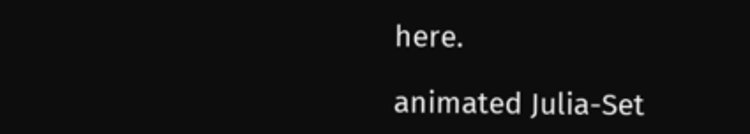here.

animated Julia-Set